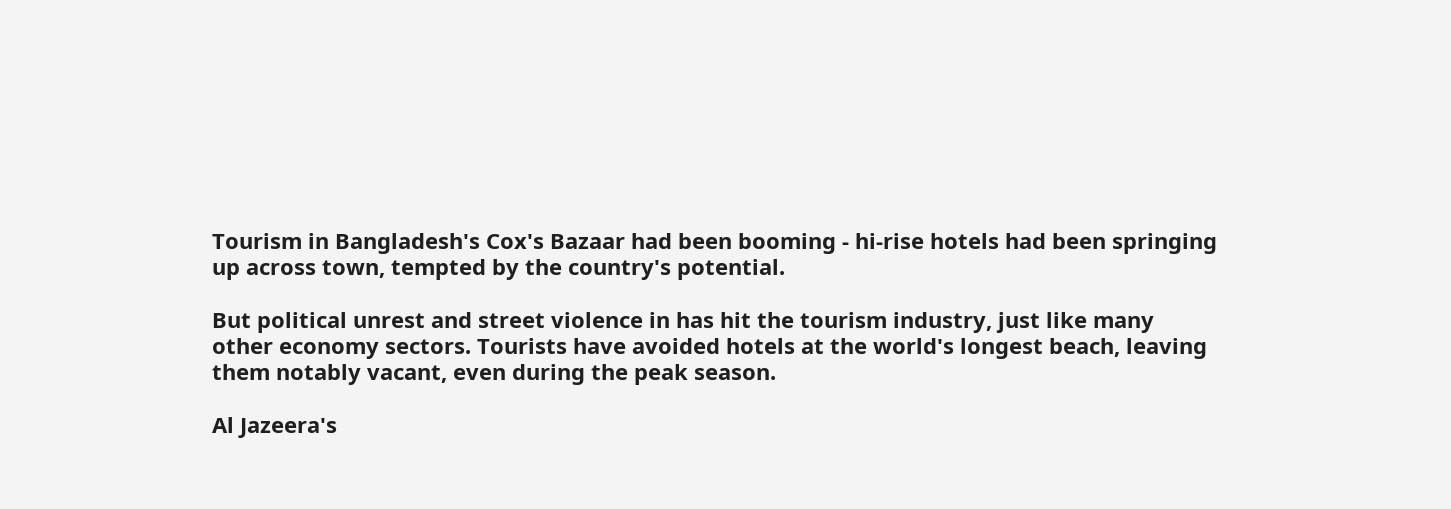Tourism in Bangladesh's Cox's Bazaar had been booming - hi-rise hotels had been springing up across town, tempted by the country's potential.

But political unrest and street violence in has hit the tourism industry, just like many other economy sectors. Tourists have avoided hotels at the world's longest beach, leaving them notably vacant, even during the peak season.

Al Jazeera's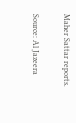Maher Sattar reports.

Source: Al Jazeera